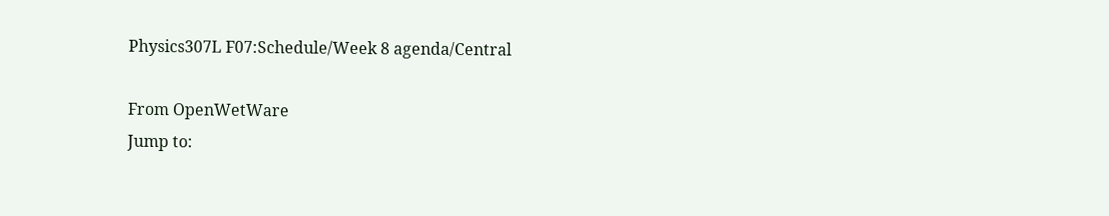Physics307L F07:Schedule/Week 8 agenda/Central

From OpenWetWare
Jump to: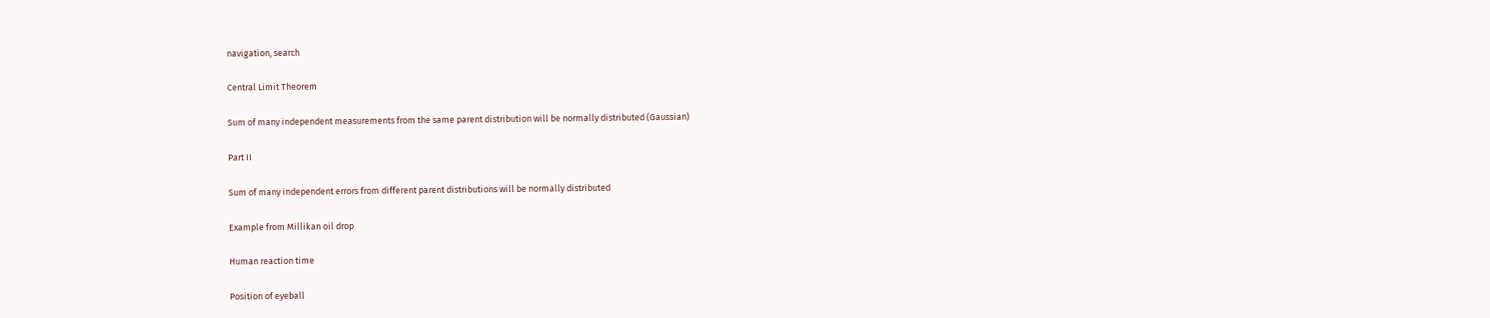navigation, search

Central Limit Theorem

Sum of many independent measurements from the same parent distribution will be normally distributed (Gaussian)

Part II

Sum of many independent errors from different parent distributions will be normally distributed

Example from Millikan oil drop

Human reaction time

Position of eyeball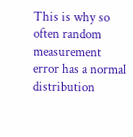This is why so often random measurement error has a normal distribution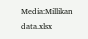Media:Millikan data.xlsx